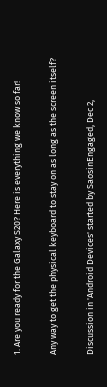1. Are you ready for the Galaxy S20? Here is everything we know so far!

Any way to get the physical keyboard to stay on as long as the screen itself?

Discussion in 'Android Devices' started by SaosinEngaged, Dec 2,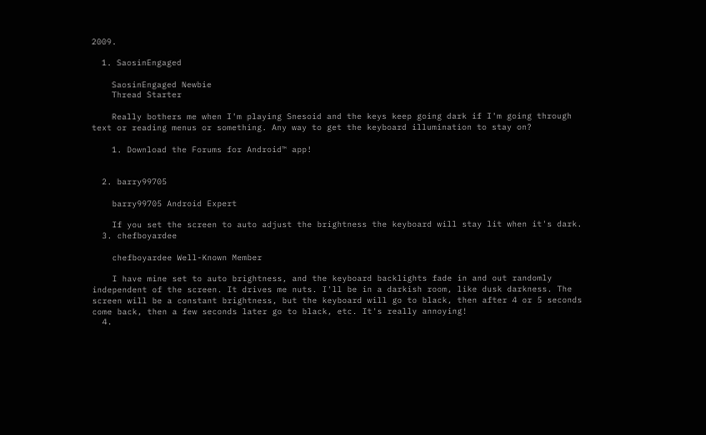2009.

  1. SaosinEngaged

    SaosinEngaged Newbie
    Thread Starter

    Really bothers me when I'm playing Snesoid and the keys keep going dark if I'm going through text or reading menus or something. Any way to get the keyboard illumination to stay on?

    1. Download the Forums for Android™ app!


  2. barry99705

    barry99705 Android Expert

    If you set the screen to auto adjust the brightness the keyboard will stay lit when it's dark.
  3. chefboyardee

    chefboyardee Well-Known Member

    I have mine set to auto brightness, and the keyboard backlights fade in and out randomly independent of the screen. It drives me nuts. I'll be in a darkish room, like dusk darkness. The screen will be a constant brightness, but the keyboard will go to black, then after 4 or 5 seconds come back, then a few seconds later go to black, etc. It's really annoying!
  4.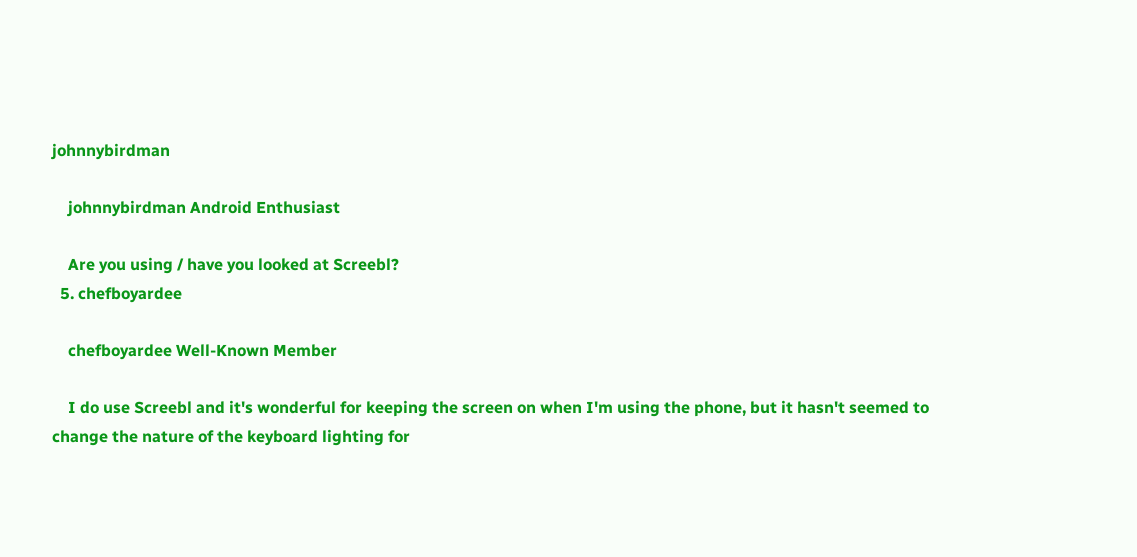johnnybirdman

    johnnybirdman Android Enthusiast

    Are you using / have you looked at Screebl?
  5. chefboyardee

    chefboyardee Well-Known Member

    I do use Screebl and it's wonderful for keeping the screen on when I'm using the phone, but it hasn't seemed to change the nature of the keyboard lighting for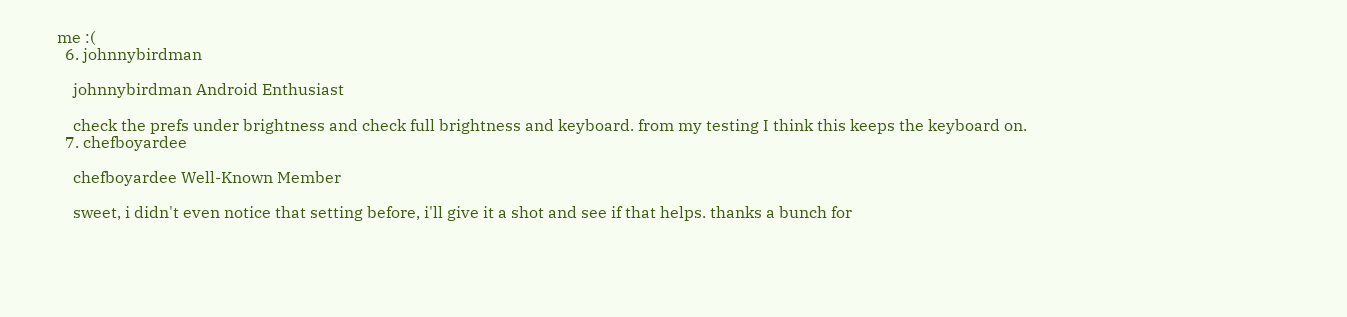me :(
  6. johnnybirdman

    johnnybirdman Android Enthusiast

    check the prefs under brightness and check full brightness and keyboard. from my testing I think this keeps the keyboard on.
  7. chefboyardee

    chefboyardee Well-Known Member

    sweet, i didn't even notice that setting before, i'll give it a shot and see if that helps. thanks a bunch for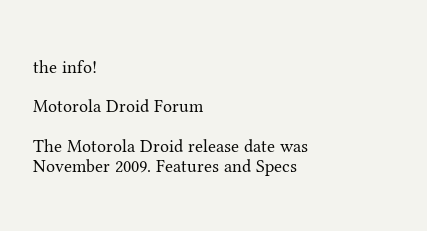the info!

Motorola Droid Forum

The Motorola Droid release date was November 2009. Features and Specs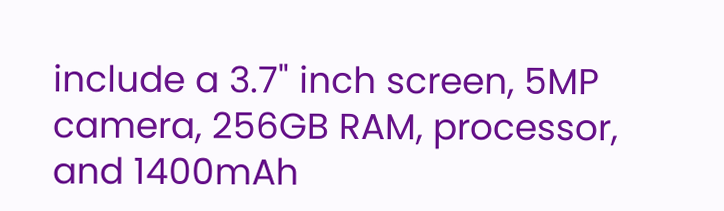include a 3.7" inch screen, 5MP camera, 256GB RAM, processor, and 1400mAh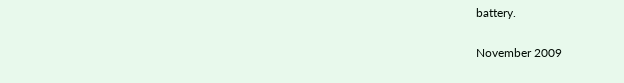battery.

November 2009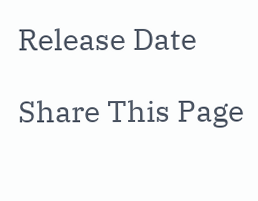Release Date

Share This Page